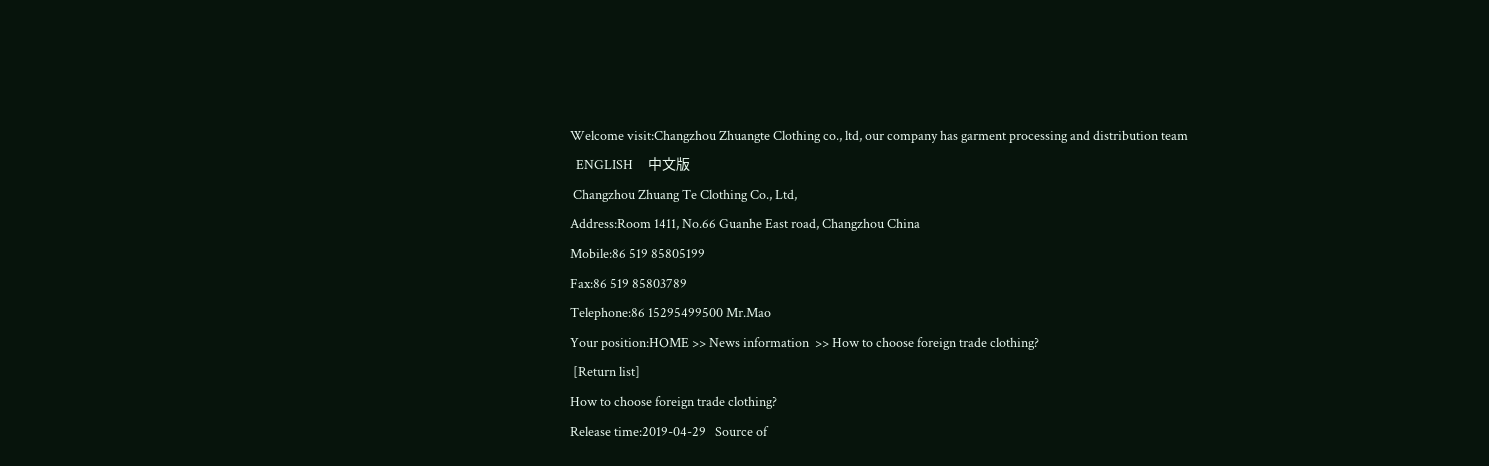Welcome visit:Changzhou Zhuangte Clothing co., ltd, our company has garment processing and distribution team
  ENGLISH     中文版
 Changzhou Zhuang Te Clothing Co., Ltd,
Address:Room 1411, No.66 Guanhe East road, Changzhou China
Mobile:86 519 85805199
Fax:86 519 85803789
Telephone:86 15295499500 Mr.Mao
Your position:HOME >> News information  >> How to choose foreign trade clothing?
 [Return list]
How to choose foreign trade clothing?
Release time:2019-04-29   Source of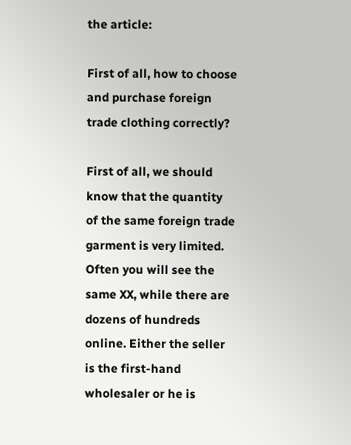the article:

First of all, how to choose and purchase foreign trade clothing correctly?

First of all, we should know that the quantity of the same foreign trade garment is very limited. Often you will see the same XX, while there are dozens of hundreds online. Either the seller is the first-hand wholesaler or he is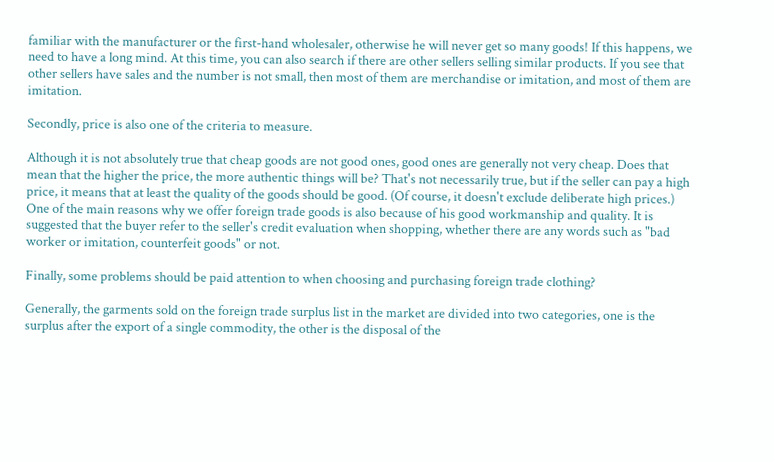familiar with the manufacturer or the first-hand wholesaler, otherwise he will never get so many goods! If this happens, we need to have a long mind. At this time, you can also search if there are other sellers selling similar products. If you see that other sellers have sales and the number is not small, then most of them are merchandise or imitation, and most of them are imitation.

Secondly, price is also one of the criteria to measure.

Although it is not absolutely true that cheap goods are not good ones, good ones are generally not very cheap. Does that mean that the higher the price, the more authentic things will be? That's not necessarily true, but if the seller can pay a high price, it means that at least the quality of the goods should be good. (Of course, it doesn't exclude deliberate high prices.) One of the main reasons why we offer foreign trade goods is also because of his good workmanship and quality. It is suggested that the buyer refer to the seller's credit evaluation when shopping, whether there are any words such as "bad worker or imitation, counterfeit goods" or not.

Finally, some problems should be paid attention to when choosing and purchasing foreign trade clothing?

Generally, the garments sold on the foreign trade surplus list in the market are divided into two categories, one is the surplus after the export of a single commodity, the other is the disposal of the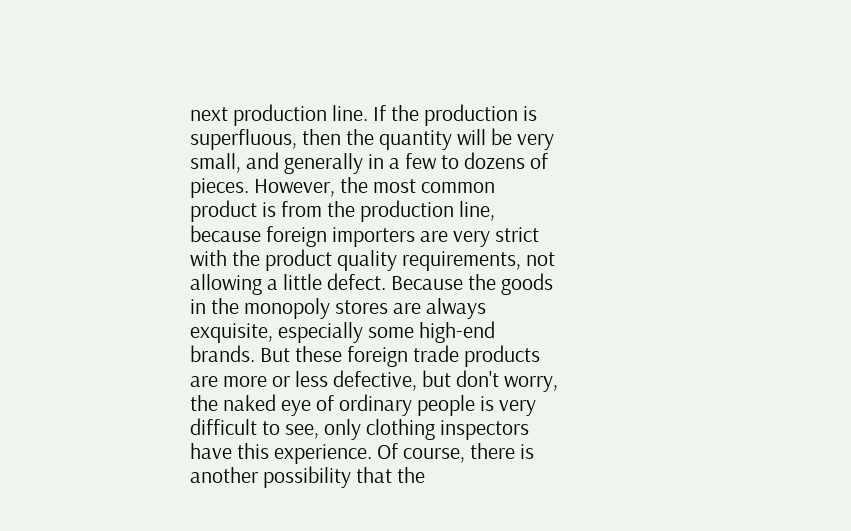next production line. If the production is superfluous, then the quantity will be very small, and generally in a few to dozens of pieces. However, the most common product is from the production line, because foreign importers are very strict with the product quality requirements, not allowing a little defect. Because the goods in the monopoly stores are always exquisite, especially some high-end brands. But these foreign trade products are more or less defective, but don't worry, the naked eye of ordinary people is very difficult to see, only clothing inspectors have this experience. Of course, there is another possibility that the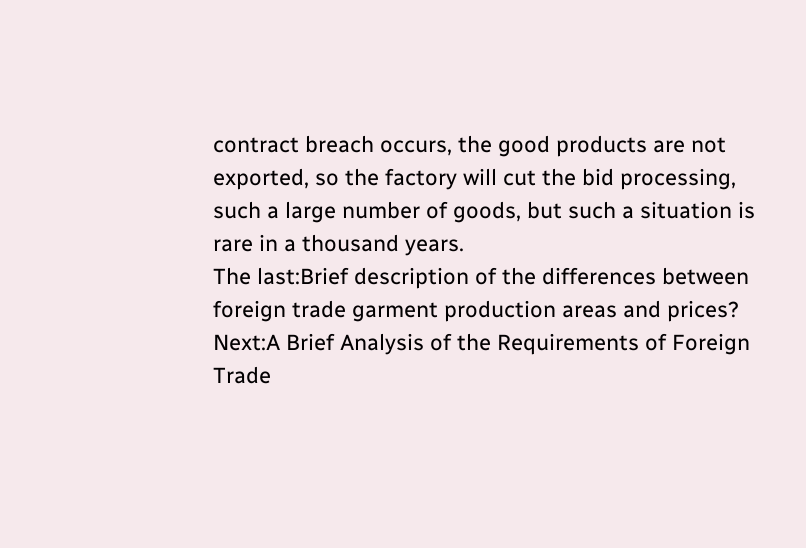contract breach occurs, the good products are not exported, so the factory will cut the bid processing, such a large number of goods, but such a situation is rare in a thousand years.
The last:Brief description of the differences between foreign trade garment production areas and prices?
Next:A Brief Analysis of the Requirements of Foreign Trade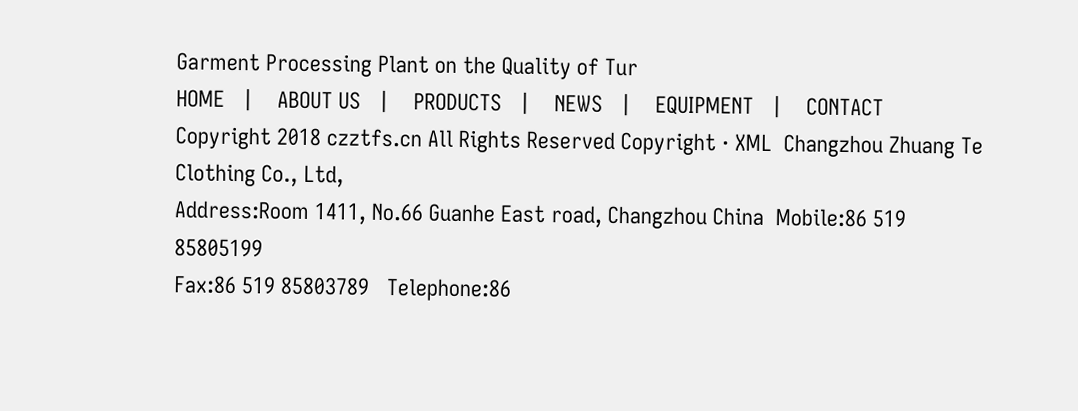Garment Processing Plant on the Quality of Tur
HOME   |    ABOUT US   |    PRODUCTS   |    NEWS   |    EQUIPMENT   |    CONTACT
Copyright 2018 czztfs.cn All Rights Reserved Copyright · XML  Changzhou Zhuang Te Clothing Co., Ltd,
Address:Room 1411, No.66 Guanhe East road, Changzhou China  Mobile:86 519 85805199
Fax:86 519 85803789   Telephone:86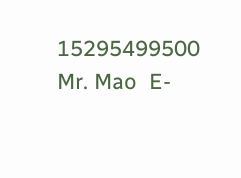15295499500 Mr. Mao  E-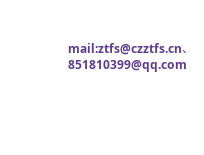mail:ztfs@czztfs.cn、851810399@qq.com